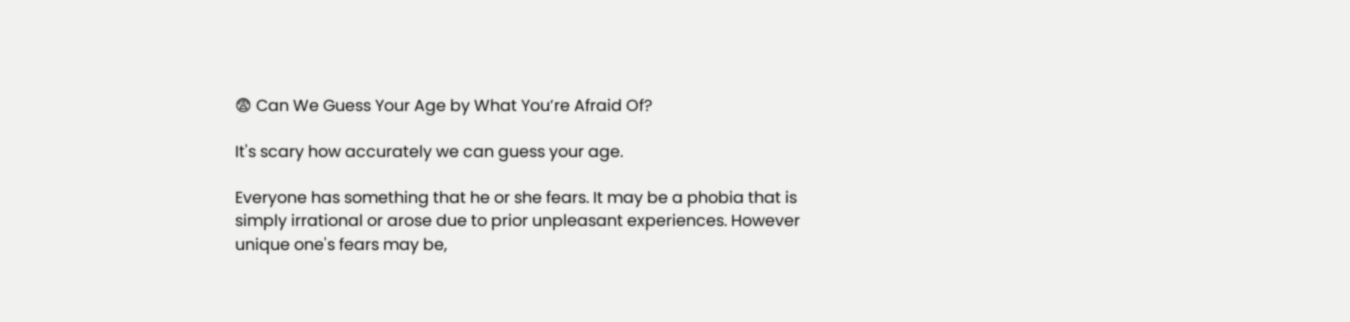😨 Can We Guess Your Age by What You’re Afraid Of?

It's scary how accurately we can guess your age.

Everyone has something that he or she fears. It may be a phobia that is simply irrational or arose due to prior unpleasant experiences. However unique one's fears may be,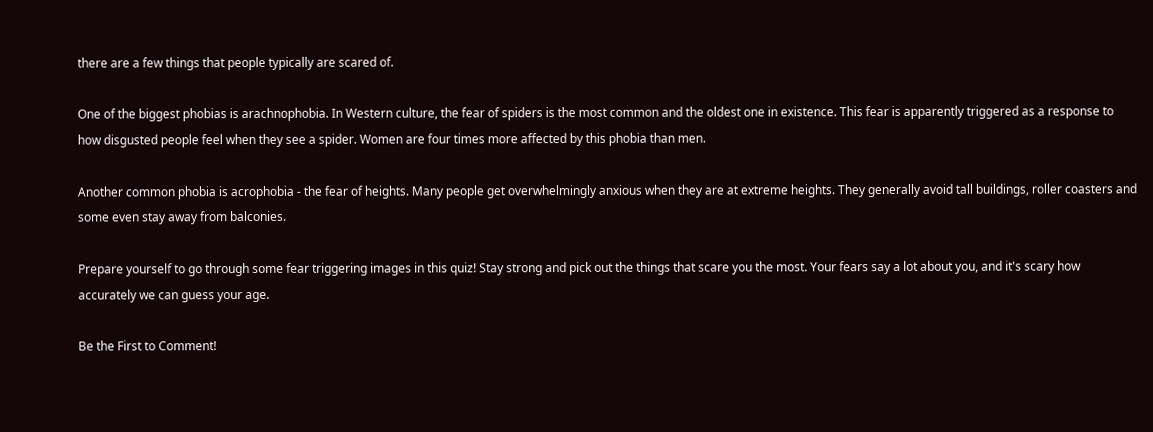there are a few things that people typically are scared of.

One of the biggest phobias is arachnophobia. In Western culture, the fear of spiders is the most common and the oldest one in existence. This fear is apparently triggered as a response to how disgusted people feel when they see a spider. Women are four times more affected by this phobia than men.

Another common phobia is acrophobia - the fear of heights. Many people get overwhelmingly anxious when they are at extreme heights. They generally avoid tall buildings, roller coasters and some even stay away from balconies.

Prepare yourself to go through some fear triggering images in this quiz! Stay strong and pick out the things that scare you the most. Your fears say a lot about you, and it's scary how accurately we can guess your age.

Be the First to Comment!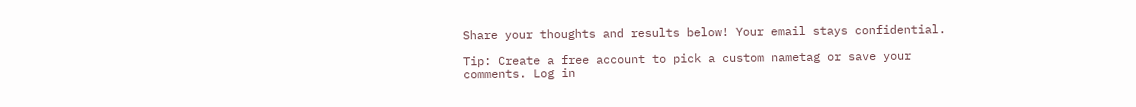Share your thoughts and results below! Your email stays confidential.

Tip: Create a free account to pick a custom nametag or save your comments. Log in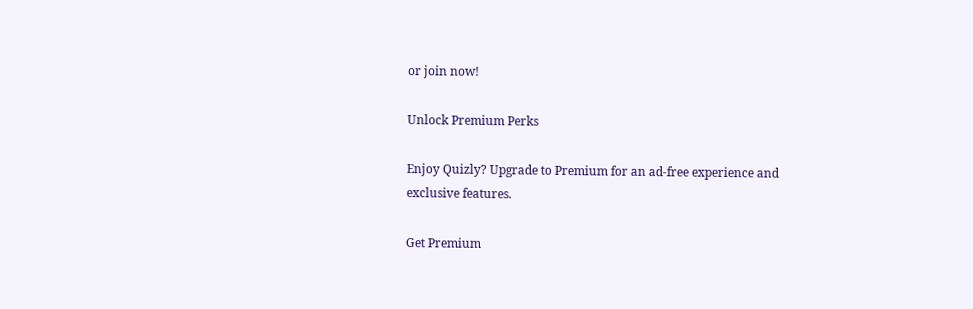or join now!

Unlock Premium Perks

Enjoy Quizly? Upgrade to Premium for an ad-free experience and exclusive features.

Get Premium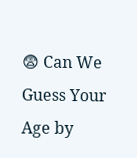😨 Can We Guess Your Age by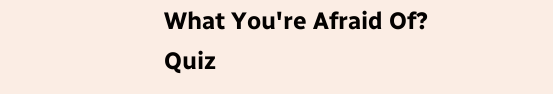What You're Afraid Of? Quiz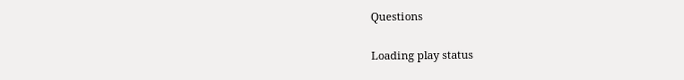Questions

Loading play status